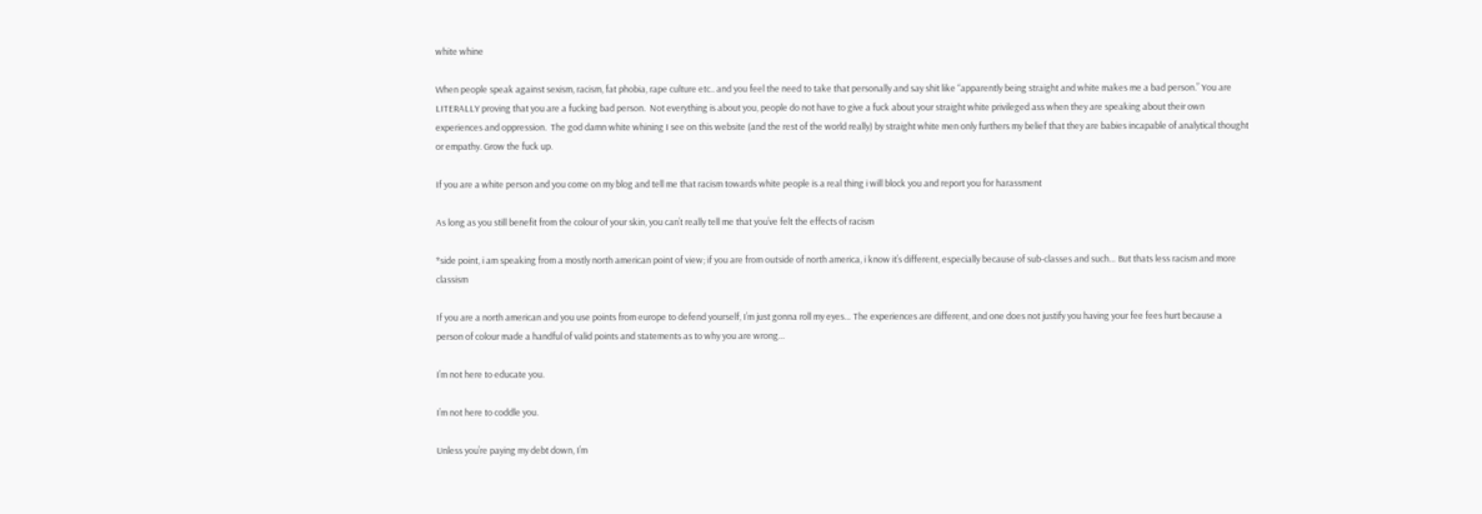white whine

When people speak against sexism, racism, fat phobia, rape culture etc.. and you feel the need to take that personally and say shit like “apparently being straight and white makes me a bad person.” You are LITERALLY proving that you are a fucking bad person.  Not everything is about you, people do not have to give a fuck about your straight white privileged ass when they are speaking about their own experiences and oppression.  The god damn white whining I see on this website (and the rest of the world really) by straight white men only furthers my belief that they are babies incapable of analytical thought or empathy. Grow the fuck up.

If you are a white person and you come on my blog and tell me that racism towards white people is a real thing i will block you and report you for harassment

As long as you still benefit from the colour of your skin, you can’t really tell me that you’ve felt the effects of racism

*side point, i am speaking from a mostly north american point of view; if you are from outside of north america, i know it’s different, especially because of sub-classes and such… But thats less racism and more classism

If you are a north american and you use points from europe to defend yourself, I’m just gonna roll my eyes… The experiences are different, and one does not justify you having your fee fees hurt because a person of colour made a handful of valid points and statements as to why you are wrong…

I’m not here to educate you.

I’m not here to coddle you.

Unless you’re paying my debt down, I’m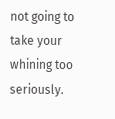not going to take your whining too seriously.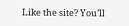Like the site? You’ll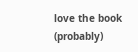love the book (probably)